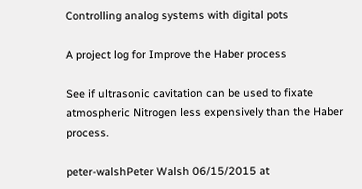Controlling analog systems with digital pots

A project log for Improve the Haber process

See if ultrasonic cavitation can be used to fixate atmospheric Nitrogen less expensively than the Haber process.

peter-walshPeter Walsh 06/15/2015 at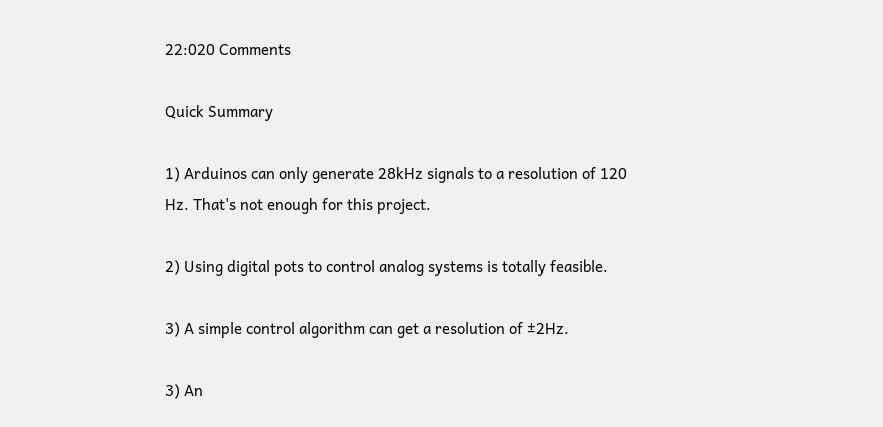22:020 Comments

Quick Summary

1) Arduinos can only generate 28kHz signals to a resolution of 120 Hz. That's not enough for this project.

2) Using digital pots to control analog systems is totally feasible.

3) A simple control algorithm can get a resolution of ±2Hz.

3) An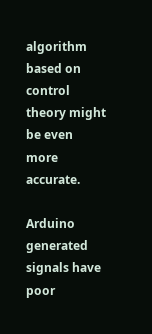algorithm based on control theory might be even more accurate.

Arduino generated signals have poor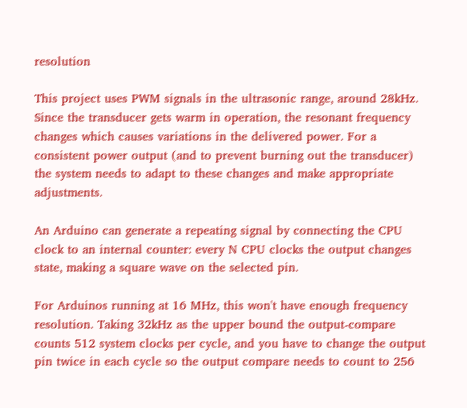resolution

This project uses PWM signals in the ultrasonic range, around 28kHz. Since the transducer gets warm in operation, the resonant frequency changes which causes variations in the delivered power. For a consistent power output (and to prevent burning out the transducer) the system needs to adapt to these changes and make appropriate adjustments.

An Arduino can generate a repeating signal by connecting the CPU clock to an internal counter: every N CPU clocks the output changes state, making a square wave on the selected pin.

For Arduinos running at 16 MHz, this won't have enough frequency resolution. Taking 32kHz as the upper bound the output-compare counts 512 system clocks per cycle, and you have to change the output pin twice in each cycle so the output compare needs to count to 256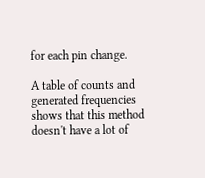for each pin change.

A table of counts and generated frequencies shows that this method doesn't have a lot of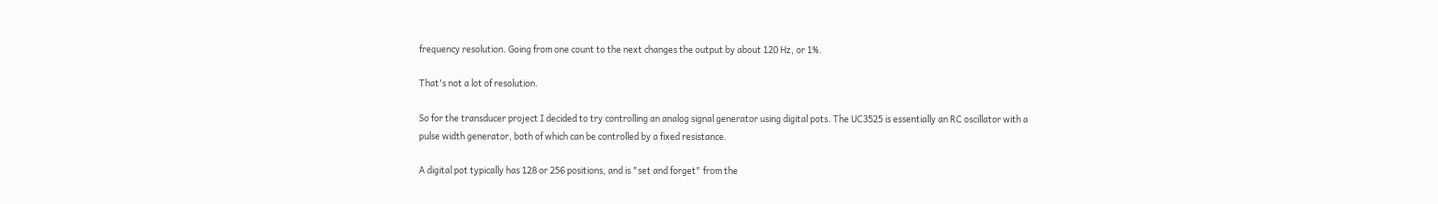frequency resolution. Going from one count to the next changes the output by about 120 Hz, or 1%.

That's not a lot of resolution.

So for the transducer project I decided to try controlling an analog signal generator using digital pots. The UC3525 is essentially an RC oscillator with a pulse width generator, both of which can be controlled by a fixed resistance.

A digital pot typically has 128 or 256 positions, and is "set and forget" from the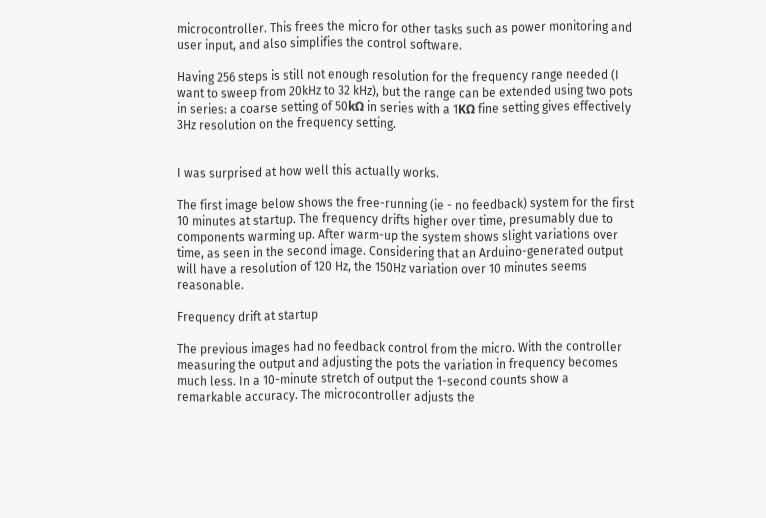microcontroller. This frees the micro for other tasks such as power monitoring and user input, and also simplifies the control software.

Having 256 steps is still not enough resolution for the frequency range needed (I want to sweep from 20kHz to 32 kHz), but the range can be extended using two pots in series: a coarse setting of 50kΩ in series with a 1KΩ fine setting gives effectively 3Hz resolution on the frequency setting.


I was surprised at how well this actually works.

The first image below shows the free-running (ie - no feedback) system for the first 10 minutes at startup. The frequency drifts higher over time, presumably due to components warming up. After warm-up the system shows slight variations over time, as seen in the second image. Considering that an Arduino-generated output will have a resolution of 120 Hz, the 150Hz variation over 10 minutes seems reasonable.

Frequency drift at startup

The previous images had no feedback control from the micro. With the controller measuring the output and adjusting the pots the variation in frequency becomes much less. In a 10-minute stretch of output the 1-second counts show a remarkable accuracy. The microcontroller adjusts the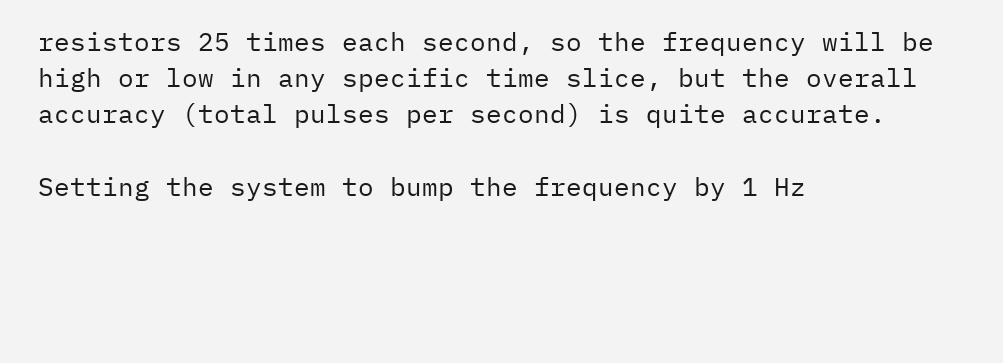resistors 25 times each second, so the frequency will be high or low in any specific time slice, but the overall accuracy (total pulses per second) is quite accurate.

Setting the system to bump the frequency by 1 Hz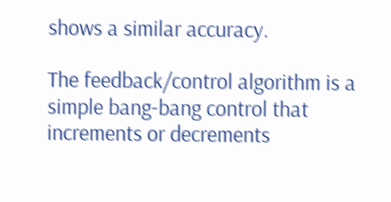shows a similar accuracy.

The feedback/control algorithm is a simple bang-bang control that increments or decrements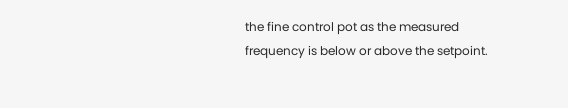the fine control pot as the measured frequency is below or above the setpoint.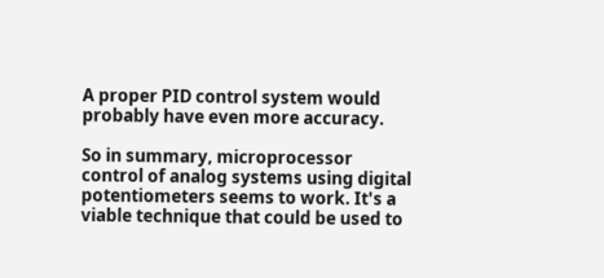A proper PID control system would probably have even more accuracy.

So in summary, microprocessor control of analog systems using digital potentiometers seems to work. It's a viable technique that could be used to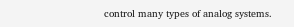control many types of analog systems.